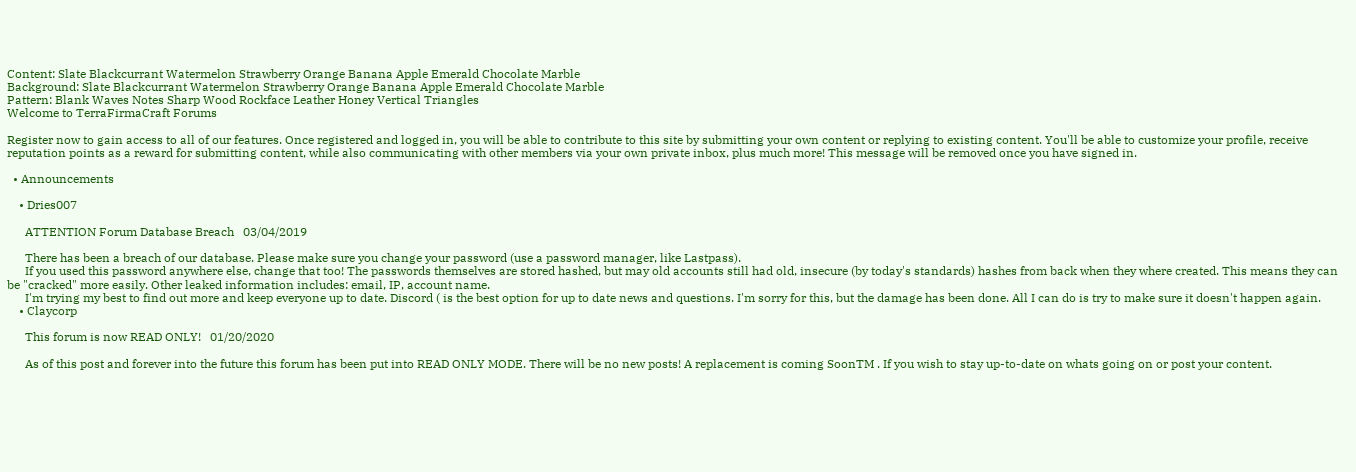Content: Slate Blackcurrant Watermelon Strawberry Orange Banana Apple Emerald Chocolate Marble
Background: Slate Blackcurrant Watermelon Strawberry Orange Banana Apple Emerald Chocolate Marble
Pattern: Blank Waves Notes Sharp Wood Rockface Leather Honey Vertical Triangles
Welcome to TerraFirmaCraft Forums

Register now to gain access to all of our features. Once registered and logged in, you will be able to contribute to this site by submitting your own content or replying to existing content. You'll be able to customize your profile, receive reputation points as a reward for submitting content, while also communicating with other members via your own private inbox, plus much more! This message will be removed once you have signed in.

  • Announcements

    • Dries007

      ATTENTION Forum Database Breach   03/04/2019

      There has been a breach of our database. Please make sure you change your password (use a password manager, like Lastpass).
      If you used this password anywhere else, change that too! The passwords themselves are stored hashed, but may old accounts still had old, insecure (by today's standards) hashes from back when they where created. This means they can be "cracked" more easily. Other leaked information includes: email, IP, account name.
      I'm trying my best to find out more and keep everyone up to date. Discord ( is the best option for up to date news and questions. I'm sorry for this, but the damage has been done. All I can do is try to make sure it doesn't happen again.
    • Claycorp

      This forum is now READ ONLY!   01/20/2020

      As of this post and forever into the future this forum has been put into READ ONLY MODE. There will be no new posts! A replacement is coming SoonTM . If you wish to stay up-to-date on whats going on or post your content.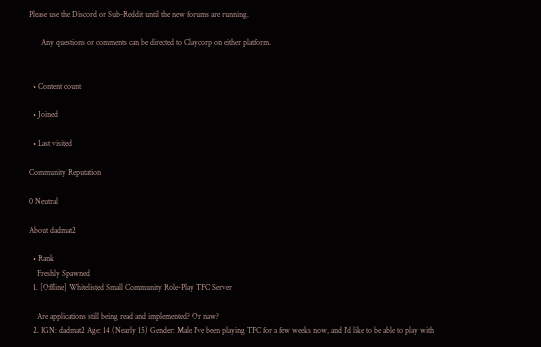Please use the Discord or Sub-Reddit until the new forums are running.

      Any questions or comments can be directed to Claycorp on either platform.


  • Content count

  • Joined

  • Last visited

Community Reputation

0 Neutral

About dadmat2

  • Rank
    Freshly Spawned
  1. [Offline] Whitelisted Small Community Role-Play TFC Server

    Are applications still being read and implemented? Or naw?
  2. IGN: dadmat2 Age: 14 (Nearly 15) Gender: Male I've been playing TFC for a few weeks now, and I'd like to be able to play with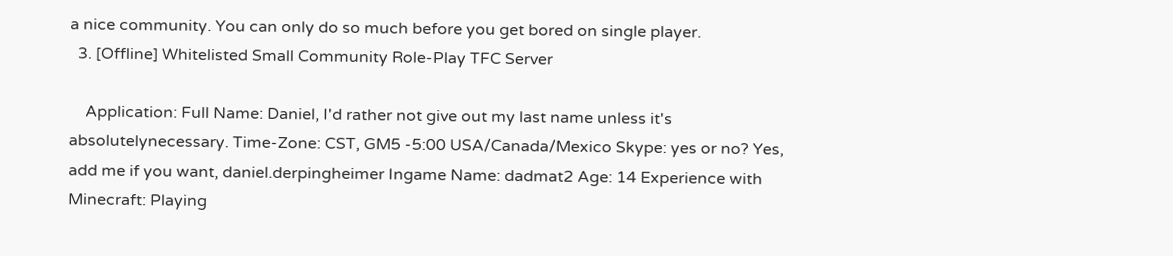a nice community. You can only do so much before you get bored on single player.
  3. [Offline] Whitelisted Small Community Role-Play TFC Server

    Application: Full Name: Daniel, I'd rather not give out my last name unless it's absolutelynecessary. Time-Zone: CST, GM5 -5:00 USA/Canada/Mexico Skype: yes or no? Yes, add me if you want, daniel.derpingheimer Ingame Name: dadmat2 Age: 14 Experience with Minecraft: Playing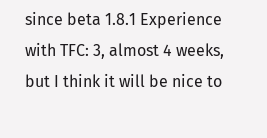since beta 1.8.1 Experience with TFC: 3, almost 4 weeks, but I think it will be nice to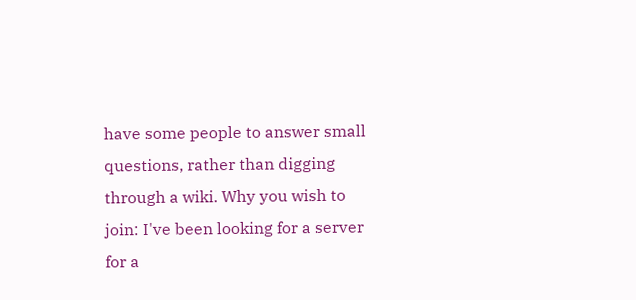have some people to answer small questions, rather than digging through a wiki. Why you wish to join: I've been looking for a server for a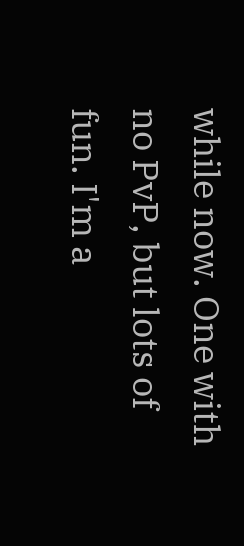while now. One with no PvP, but lots of fun. I'm a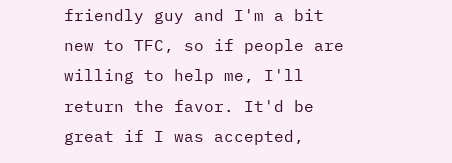friendly guy and I'm a bit new to TFC, so if people are willing to help me, I'll return the favor. It'd be great if I was accepted,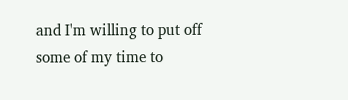and I'm willing to put off some of my time to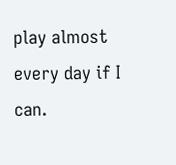play almost every day if I can.